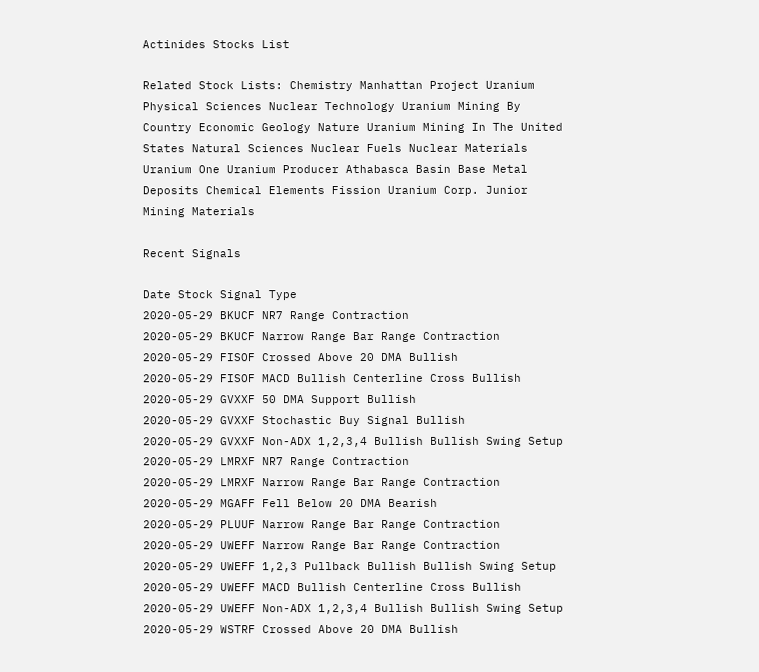Actinides Stocks List

Related Stock Lists: Chemistry Manhattan Project Uranium Physical Sciences Nuclear Technology Uranium Mining By Country Economic Geology Nature Uranium Mining In The United States Natural Sciences Nuclear Fuels Nuclear Materials Uranium One Uranium Producer Athabasca Basin Base Metal Deposits Chemical Elements Fission Uranium Corp. Junior Mining Materials

Recent Signals

Date Stock Signal Type
2020-05-29 BKUCF NR7 Range Contraction
2020-05-29 BKUCF Narrow Range Bar Range Contraction
2020-05-29 FISOF Crossed Above 20 DMA Bullish
2020-05-29 FISOF MACD Bullish Centerline Cross Bullish
2020-05-29 GVXXF 50 DMA Support Bullish
2020-05-29 GVXXF Stochastic Buy Signal Bullish
2020-05-29 GVXXF Non-ADX 1,2,3,4 Bullish Bullish Swing Setup
2020-05-29 LMRXF NR7 Range Contraction
2020-05-29 LMRXF Narrow Range Bar Range Contraction
2020-05-29 MGAFF Fell Below 20 DMA Bearish
2020-05-29 PLUUF Narrow Range Bar Range Contraction
2020-05-29 UWEFF Narrow Range Bar Range Contraction
2020-05-29 UWEFF 1,2,3 Pullback Bullish Bullish Swing Setup
2020-05-29 UWEFF MACD Bullish Centerline Cross Bullish
2020-05-29 UWEFF Non-ADX 1,2,3,4 Bullish Bullish Swing Setup
2020-05-29 WSTRF Crossed Above 20 DMA Bullish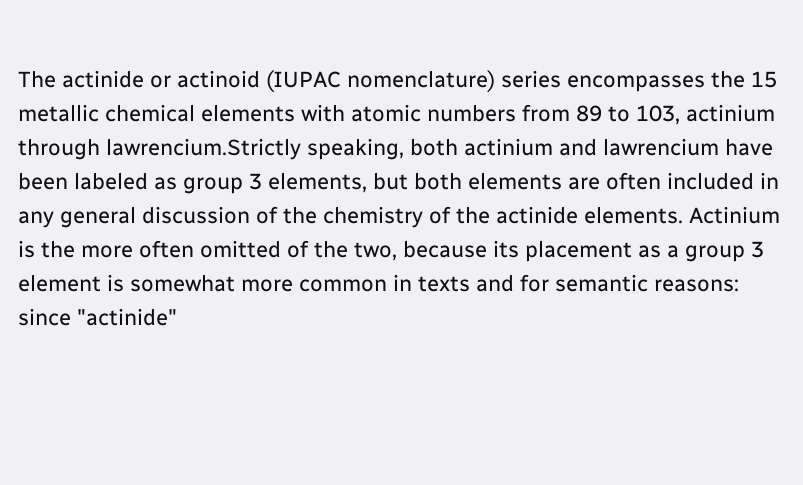The actinide or actinoid (IUPAC nomenclature) series encompasses the 15 metallic chemical elements with atomic numbers from 89 to 103, actinium through lawrencium.Strictly speaking, both actinium and lawrencium have been labeled as group 3 elements, but both elements are often included in any general discussion of the chemistry of the actinide elements. Actinium is the more often omitted of the two, because its placement as a group 3 element is somewhat more common in texts and for semantic reasons: since "actinide"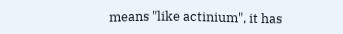means "like actinium", it has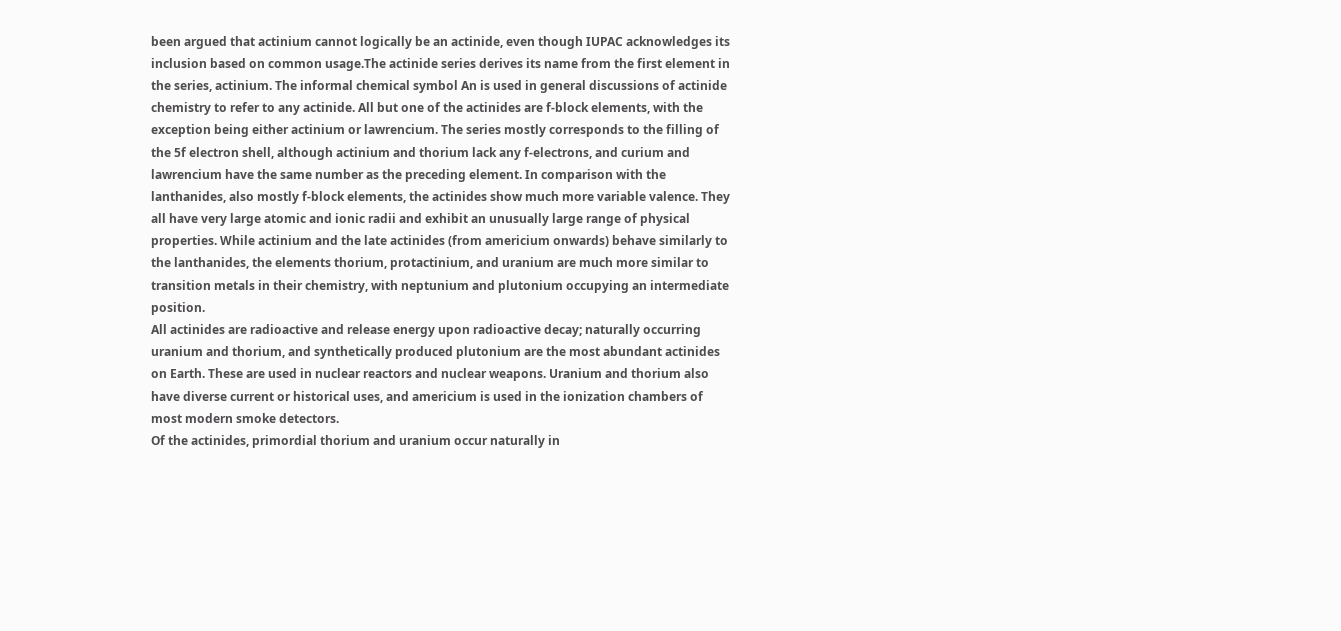been argued that actinium cannot logically be an actinide, even though IUPAC acknowledges its inclusion based on common usage.The actinide series derives its name from the first element in the series, actinium. The informal chemical symbol An is used in general discussions of actinide chemistry to refer to any actinide. All but one of the actinides are f-block elements, with the exception being either actinium or lawrencium. The series mostly corresponds to the filling of the 5f electron shell, although actinium and thorium lack any f-electrons, and curium and lawrencium have the same number as the preceding element. In comparison with the lanthanides, also mostly f-block elements, the actinides show much more variable valence. They all have very large atomic and ionic radii and exhibit an unusually large range of physical properties. While actinium and the late actinides (from americium onwards) behave similarly to the lanthanides, the elements thorium, protactinium, and uranium are much more similar to transition metals in their chemistry, with neptunium and plutonium occupying an intermediate position.
All actinides are radioactive and release energy upon radioactive decay; naturally occurring uranium and thorium, and synthetically produced plutonium are the most abundant actinides on Earth. These are used in nuclear reactors and nuclear weapons. Uranium and thorium also have diverse current or historical uses, and americium is used in the ionization chambers of most modern smoke detectors.
Of the actinides, primordial thorium and uranium occur naturally in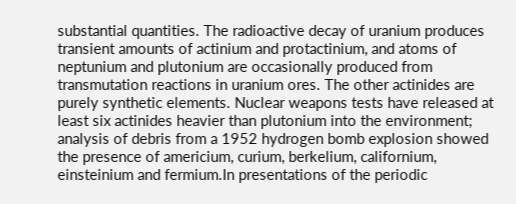substantial quantities. The radioactive decay of uranium produces transient amounts of actinium and protactinium, and atoms of neptunium and plutonium are occasionally produced from transmutation reactions in uranium ores. The other actinides are purely synthetic elements. Nuclear weapons tests have released at least six actinides heavier than plutonium into the environment; analysis of debris from a 1952 hydrogen bomb explosion showed the presence of americium, curium, berkelium, californium, einsteinium and fermium.In presentations of the periodic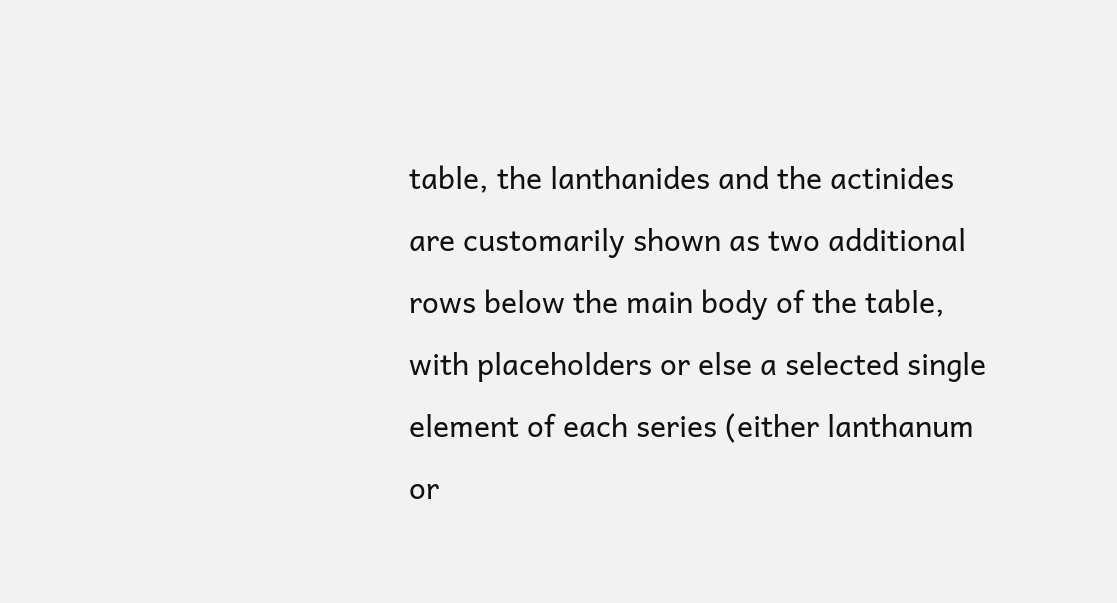table, the lanthanides and the actinides are customarily shown as two additional rows below the main body of the table, with placeholders or else a selected single element of each series (either lanthanum or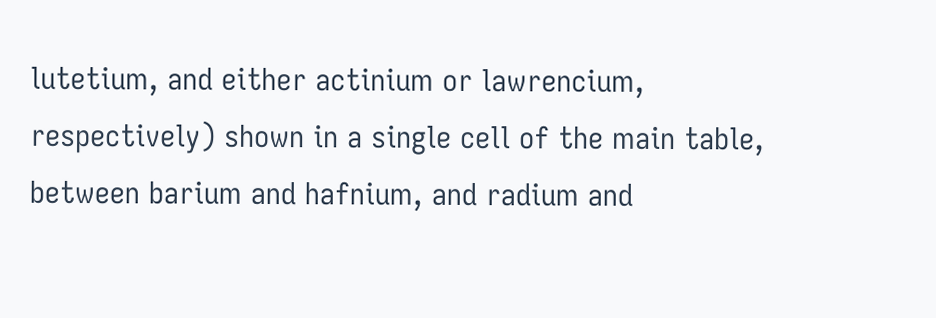lutetium, and either actinium or lawrencium, respectively) shown in a single cell of the main table, between barium and hafnium, and radium and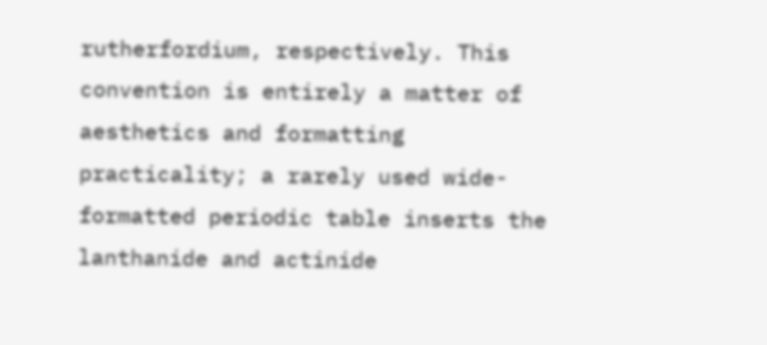rutherfordium, respectively. This convention is entirely a matter of aesthetics and formatting practicality; a rarely used wide-formatted periodic table inserts the lanthanide and actinide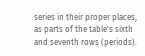series in their proper places, as parts of the table's sixth and seventh rows (periods).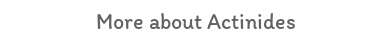More about Actinides